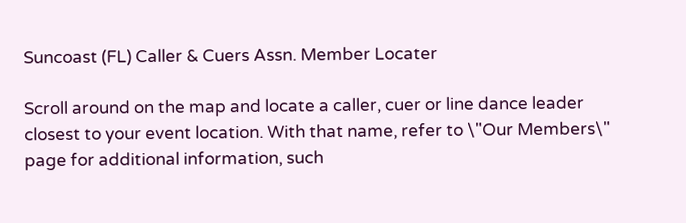Suncoast (FL) Caller & Cuers Assn. Member Locater

Scroll around on the map and locate a caller, cuer or line dance leader closest to your event location. With that name, refer to \"Our Members\" page for additional information, such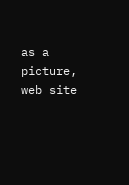as a picture, web site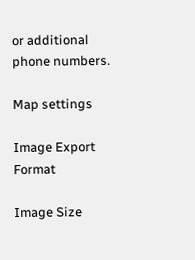or additional phone numbers.

Map settings

Image Export Format

Image Size